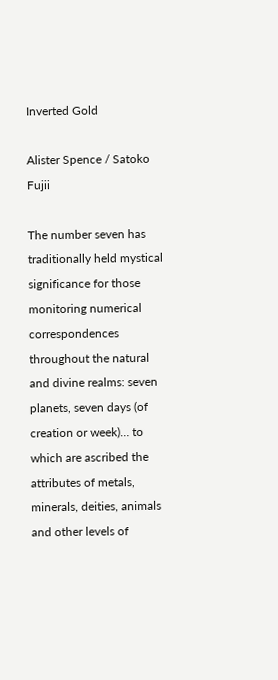Inverted Gold

Alister Spence / Satoko Fujii

The number seven has traditionally held mystical significance for those monitoring numerical correspondences throughout the natural and divine realms: seven planets, seven days (of creation or week)… to which are ascribed the attributes of metals, minerals, deities, animals and other levels of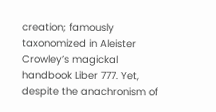creation; famously taxonomized in Aleister Crowley’s magickal handbook Liber 777. Yet, despite the anachronism of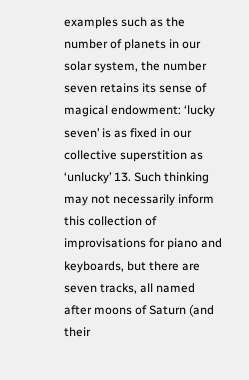examples such as the number of planets in our solar system, the number seven retains its sense of magical endowment: ‘lucky seven’ is as fixed in our collective superstition as ‘unlucky’ 13. Such thinking may not necessarily inform this collection of improvisations for piano and keyboards, but there are seven tracks, all named after moons of Saturn (and their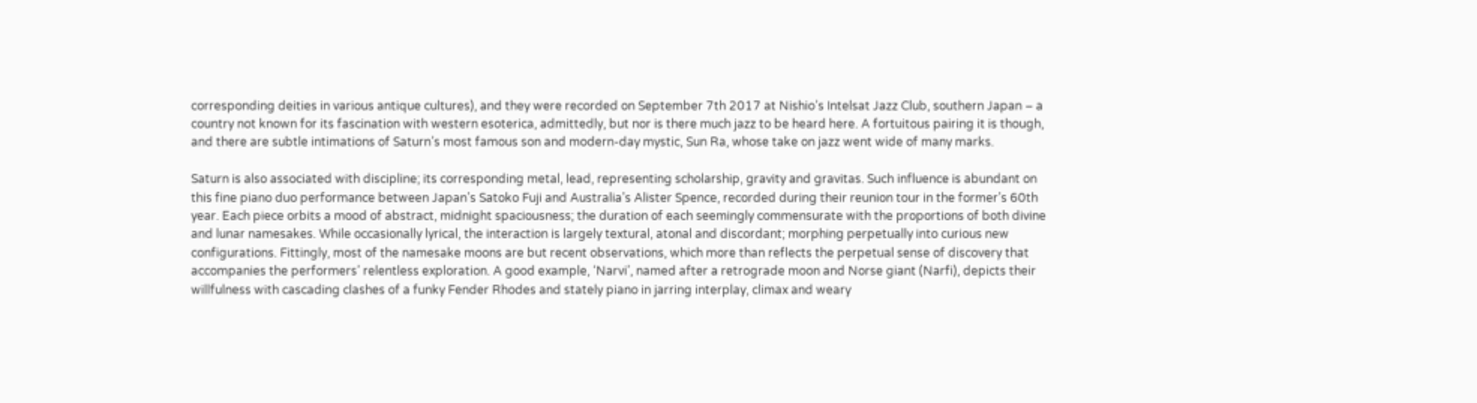corresponding deities in various antique cultures), and they were recorded on September 7th 2017 at Nishio’s Intelsat Jazz Club, southern Japan – a country not known for its fascination with western esoterica, admittedly, but nor is there much jazz to be heard here. A fortuitous pairing it is though, and there are subtle intimations of Saturn’s most famous son and modern-day mystic, Sun Ra, whose take on jazz went wide of many marks.

Saturn is also associated with discipline; its corresponding metal, lead, representing scholarship, gravity and gravitas. Such influence is abundant on this fine piano duo performance between Japan’s Satoko Fuji and Australia’s Alister Spence, recorded during their reunion tour in the former’s 60th year. Each piece orbits a mood of abstract, midnight spaciousness; the duration of each seemingly commensurate with the proportions of both divine and lunar namesakes. While occasionally lyrical, the interaction is largely textural, atonal and discordant; morphing perpetually into curious new configurations. Fittingly, most of the namesake moons are but recent observations, which more than reflects the perpetual sense of discovery that accompanies the performers’ relentless exploration. A good example, ‘Narvi’, named after a retrograde moon and Norse giant (Narfi), depicts their willfulness with cascading clashes of a funky Fender Rhodes and stately piano in jarring interplay, climax and weary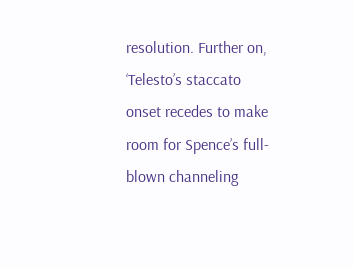resolution. Further on, ‘Telesto’s staccato onset recedes to make room for Spence’s full-blown channeling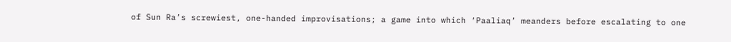of Sun Ra’s screwiest, one-handed improvisations; a game into which ‘Paaliaq’ meanders before escalating to one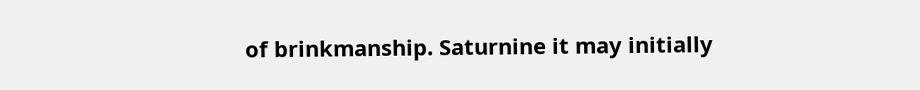of brinkmanship. Saturnine it may initially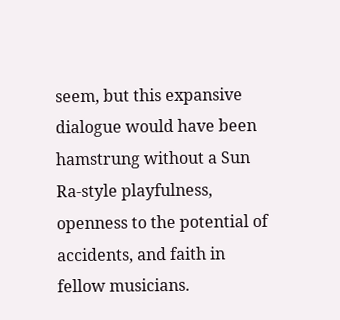seem, but this expansive dialogue would have been hamstrung without a Sun Ra-style playfulness, openness to the potential of accidents, and faith in fellow musicians.